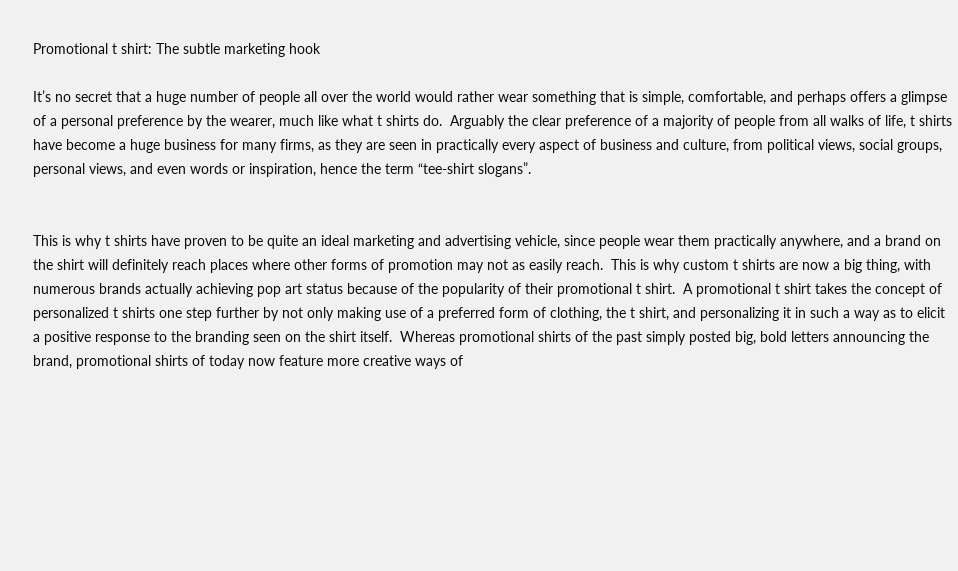Promotional t shirt: The subtle marketing hook

It’s no secret that a huge number of people all over the world would rather wear something that is simple, comfortable, and perhaps offers a glimpse of a personal preference by the wearer, much like what t shirts do.  Arguably the clear preference of a majority of people from all walks of life, t shirts have become a huge business for many firms, as they are seen in practically every aspect of business and culture, from political views, social groups, personal views, and even words or inspiration, hence the term “tee-shirt slogans”.


This is why t shirts have proven to be quite an ideal marketing and advertising vehicle, since people wear them practically anywhere, and a brand on the shirt will definitely reach places where other forms of promotion may not as easily reach.  This is why custom t shirts are now a big thing, with numerous brands actually achieving pop art status because of the popularity of their promotional t shirt.  A promotional t shirt takes the concept of personalized t shirts one step further by not only making use of a preferred form of clothing, the t shirt, and personalizing it in such a way as to elicit a positive response to the branding seen on the shirt itself.  Whereas promotional shirts of the past simply posted big, bold letters announcing the brand, promotional shirts of today now feature more creative ways of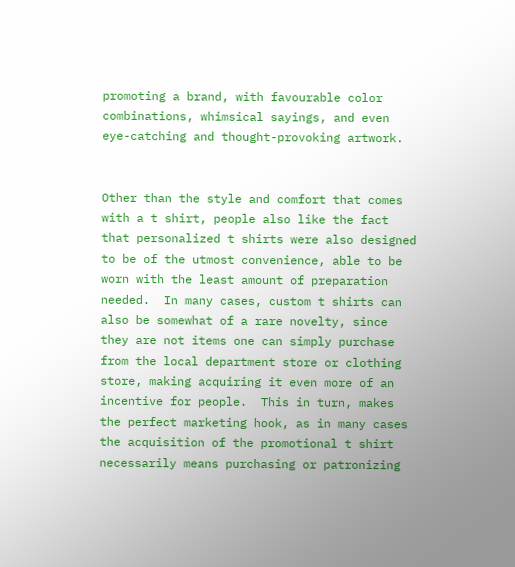promoting a brand, with favourable color combinations, whimsical sayings, and even eye-catching and thought-provoking artwork.


Other than the style and comfort that comes with a t shirt, people also like the fact that personalized t shirts were also designed to be of the utmost convenience, able to be worn with the least amount of preparation needed.  In many cases, custom t shirts can also be somewhat of a rare novelty, since they are not items one can simply purchase from the local department store or clothing store, making acquiring it even more of an incentive for people.  This in turn, makes the perfect marketing hook, as in many cases the acquisition of the promotional t shirt necessarily means purchasing or patronizing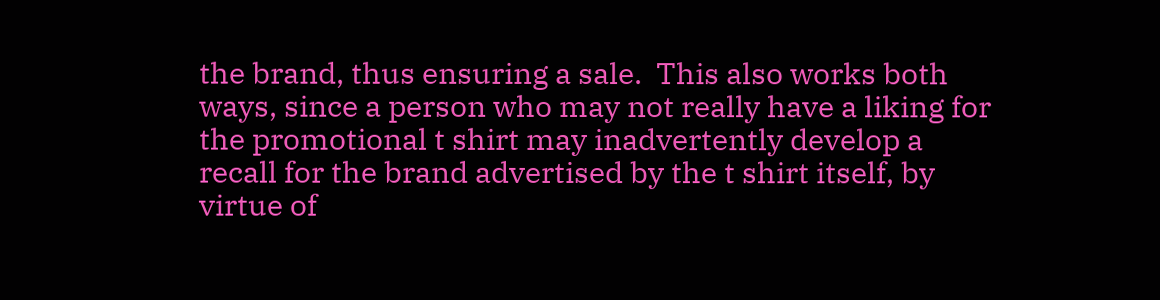the brand, thus ensuring a sale.  This also works both ways, since a person who may not really have a liking for the promotional t shirt may inadvertently develop a recall for the brand advertised by the t shirt itself, by virtue of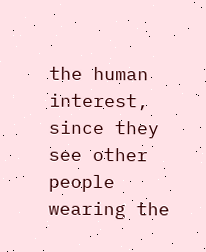the human interest, since they see other people wearing the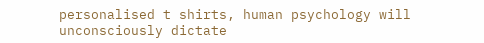personalised t shirts, human psychology will unconsciously dictate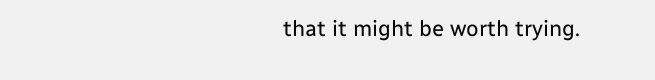that it might be worth trying.